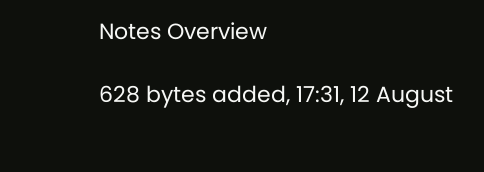Notes Overview

628 bytes added, 17:31, 12 August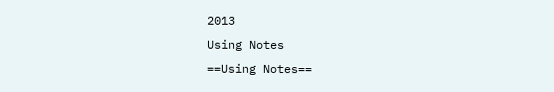2013
Using Notes
==Using Notes==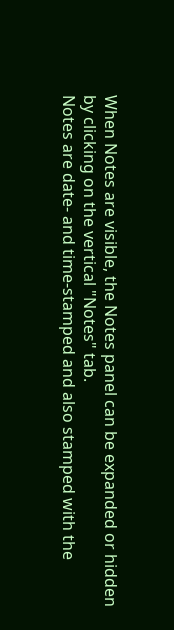When Notes are visible, the Notes panel can be expanded or hidden by clicking on the vertical "Notes" tab.
Notes are date- and time-stamped and also stamped with the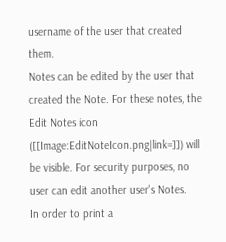username of the user that created them.
Notes can be edited by the user that created the Note. For these notes, the Edit Notes icon ([[Image:EditNoteIcon.png|link=]]) will be visible. For security purposes, no user can edit another user's Notes.
In order to print a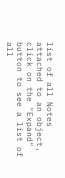list of all Notes attached to an object, click on the "Expand" button to see a list of all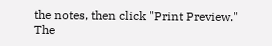the notes, then click "Print Preview."
The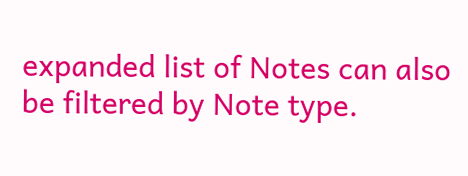expanded list of Notes can also be filtered by Note type.